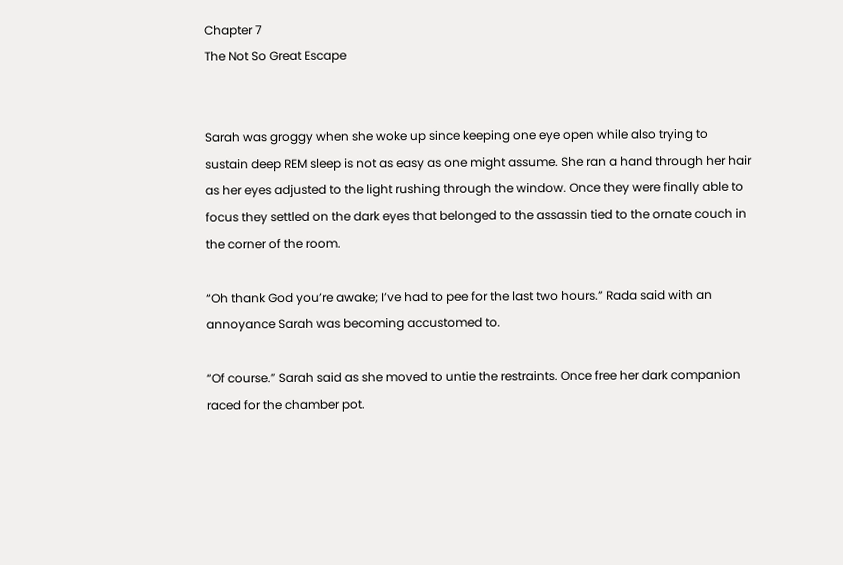Chapter 7
The Not So Great Escape


Sarah was groggy when she woke up since keeping one eye open while also trying to sustain deep REM sleep is not as easy as one might assume. She ran a hand through her hair as her eyes adjusted to the light rushing through the window. Once they were finally able to focus they settled on the dark eyes that belonged to the assassin tied to the ornate couch in the corner of the room.

“Oh thank God you’re awake; I’ve had to pee for the last two hours.” Rada said with an annoyance Sarah was becoming accustomed to.

“Of course.” Sarah said as she moved to untie the restraints. Once free her dark companion raced for the chamber pot.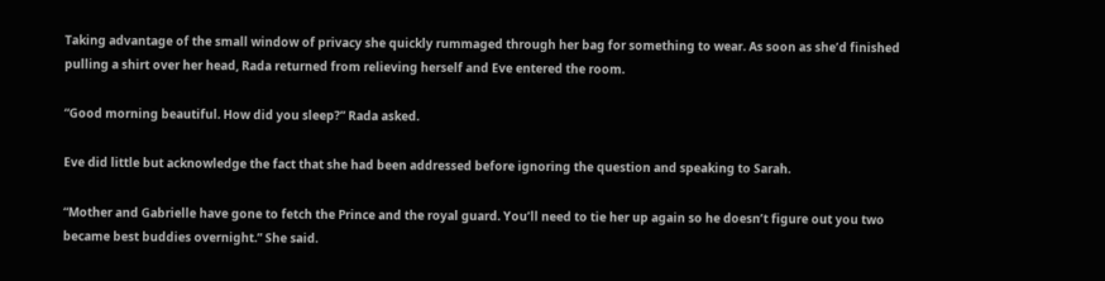Taking advantage of the small window of privacy she quickly rummaged through her bag for something to wear. As soon as she’d finished pulling a shirt over her head, Rada returned from relieving herself and Eve entered the room.

“Good morning beautiful. How did you sleep?” Rada asked.

Eve did little but acknowledge the fact that she had been addressed before ignoring the question and speaking to Sarah.

“Mother and Gabrielle have gone to fetch the Prince and the royal guard. You’ll need to tie her up again so he doesn’t figure out you two became best buddies overnight.” She said.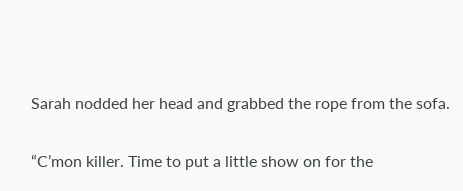Sarah nodded her head and grabbed the rope from the sofa.

“C’mon killer. Time to put a little show on for the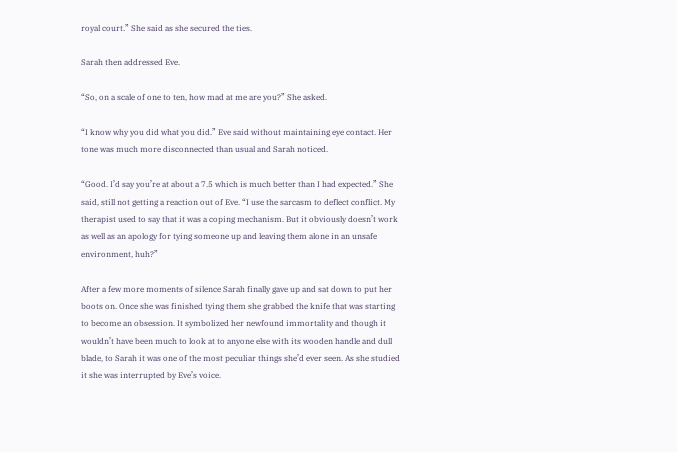royal court.” She said as she secured the ties.

Sarah then addressed Eve.

“So, on a scale of one to ten, how mad at me are you?” She asked.

“I know why you did what you did.” Eve said without maintaining eye contact. Her tone was much more disconnected than usual and Sarah noticed.

“Good. I’d say you’re at about a 7.5 which is much better than I had expected.” She said, still not getting a reaction out of Eve. “I use the sarcasm to deflect conflict. My therapist used to say that it was a coping mechanism. But it obviously doesn’t work as well as an apology for tying someone up and leaving them alone in an unsafe environment, huh?”

After a few more moments of silence Sarah finally gave up and sat down to put her boots on. Once she was finished tying them she grabbed the knife that was starting to become an obsession. It symbolized her newfound immortality and though it wouldn’t have been much to look at to anyone else with its wooden handle and dull blade, to Sarah it was one of the most peculiar things she’d ever seen. As she studied it she was interrupted by Eve’s voice.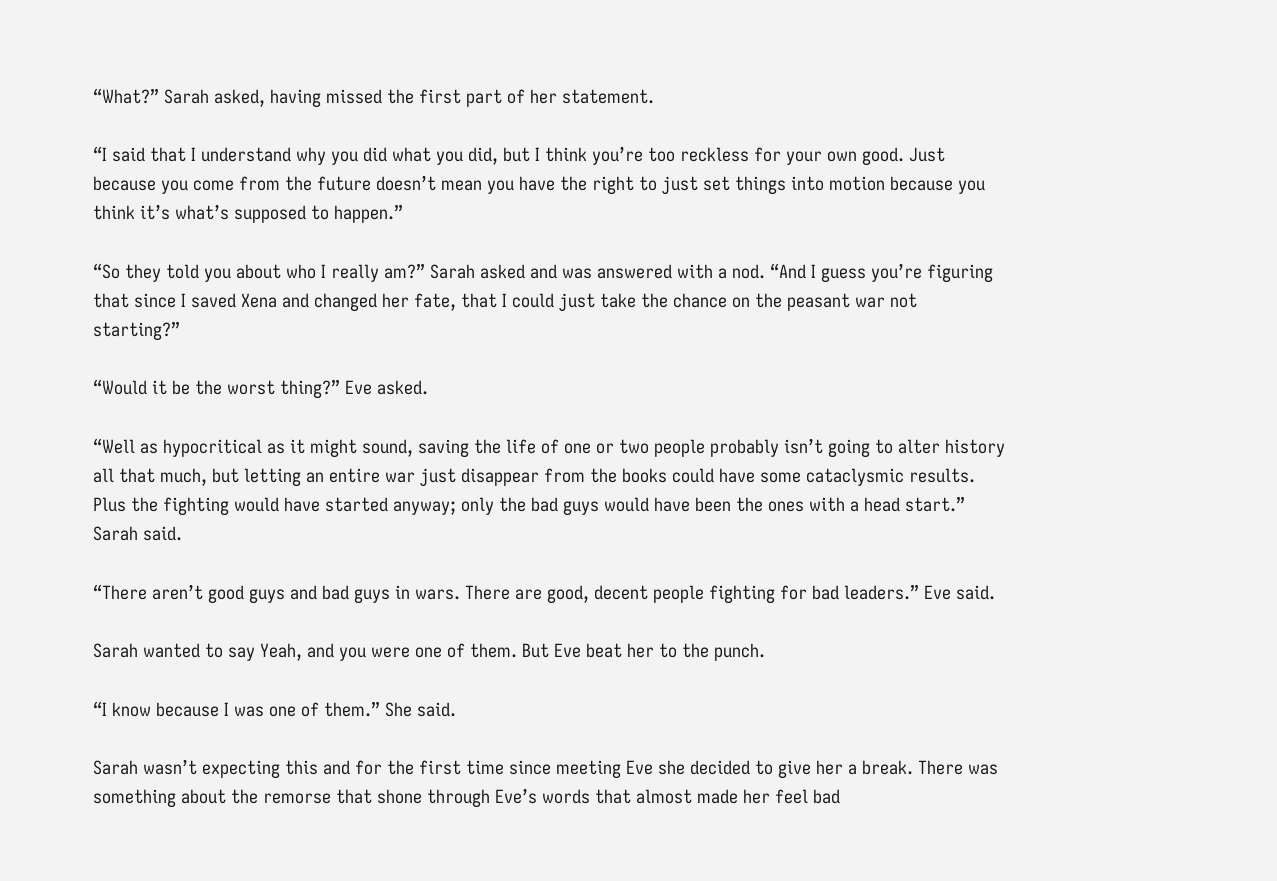“What?” Sarah asked, having missed the first part of her statement.

“I said that I understand why you did what you did, but I think you’re too reckless for your own good. Just because you come from the future doesn’t mean you have the right to just set things into motion because you think it’s what’s supposed to happen.”

“So they told you about who I really am?” Sarah asked and was answered with a nod. “And I guess you’re figuring that since I saved Xena and changed her fate, that I could just take the chance on the peasant war not starting?”

“Would it be the worst thing?” Eve asked.

“Well as hypocritical as it might sound, saving the life of one or two people probably isn’t going to alter history all that much, but letting an entire war just disappear from the books could have some cataclysmic results. Plus the fighting would have started anyway; only the bad guys would have been the ones with a head start.” Sarah said.

“There aren’t good guys and bad guys in wars. There are good, decent people fighting for bad leaders.” Eve said.

Sarah wanted to say Yeah, and you were one of them. But Eve beat her to the punch.

“I know because I was one of them.” She said.

Sarah wasn’t expecting this and for the first time since meeting Eve she decided to give her a break. There was something about the remorse that shone through Eve’s words that almost made her feel bad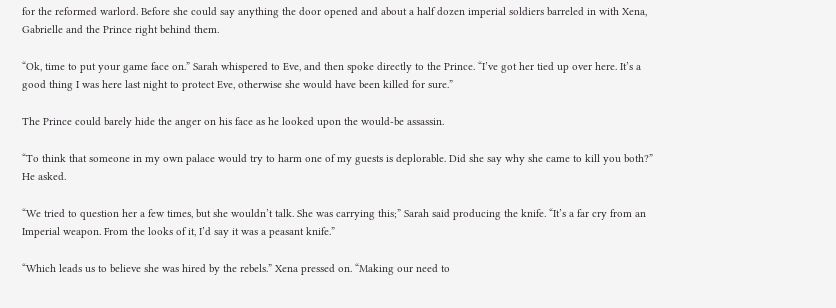for the reformed warlord. Before she could say anything the door opened and about a half dozen imperial soldiers barreled in with Xena, Gabrielle and the Prince right behind them.

“Ok, time to put your game face on.” Sarah whispered to Eve, and then spoke directly to the Prince. “I’ve got her tied up over here. It’s a good thing I was here last night to protect Eve, otherwise she would have been killed for sure.”

The Prince could barely hide the anger on his face as he looked upon the would-be assassin.

“To think that someone in my own palace would try to harm one of my guests is deplorable. Did she say why she came to kill you both?” He asked.

“We tried to question her a few times, but she wouldn’t talk. She was carrying this;” Sarah said producing the knife. “It’s a far cry from an Imperial weapon. From the looks of it, I’d say it was a peasant knife.”

“Which leads us to believe she was hired by the rebels.” Xena pressed on. “Making our need to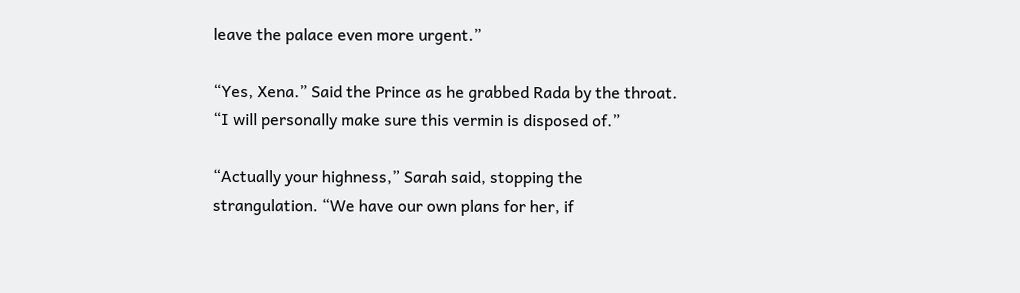leave the palace even more urgent.”

“Yes, Xena.” Said the Prince as he grabbed Rada by the throat. “I will personally make sure this vermin is disposed of.”

“Actually your highness,” Sarah said, stopping the strangulation. “We have our own plans for her, if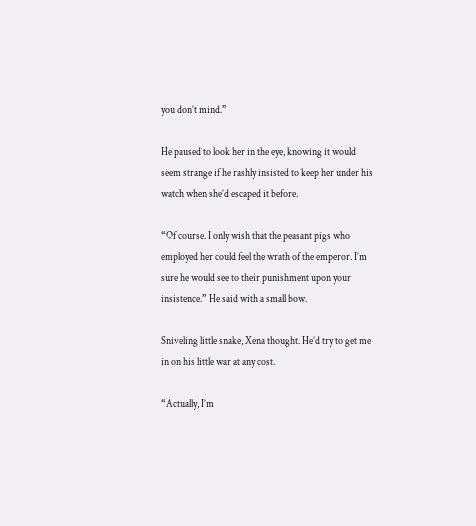you don’t mind.”

He paused to look her in the eye, knowing it would seem strange if he rashly insisted to keep her under his watch when she’d escaped it before.

“Of course. I only wish that the peasant pigs who employed her could feel the wrath of the emperor. I’m sure he would see to their punishment upon your insistence.” He said with a small bow.

Sniveling little snake, Xena thought. He’d try to get me in on his little war at any cost.

“Actually, I’m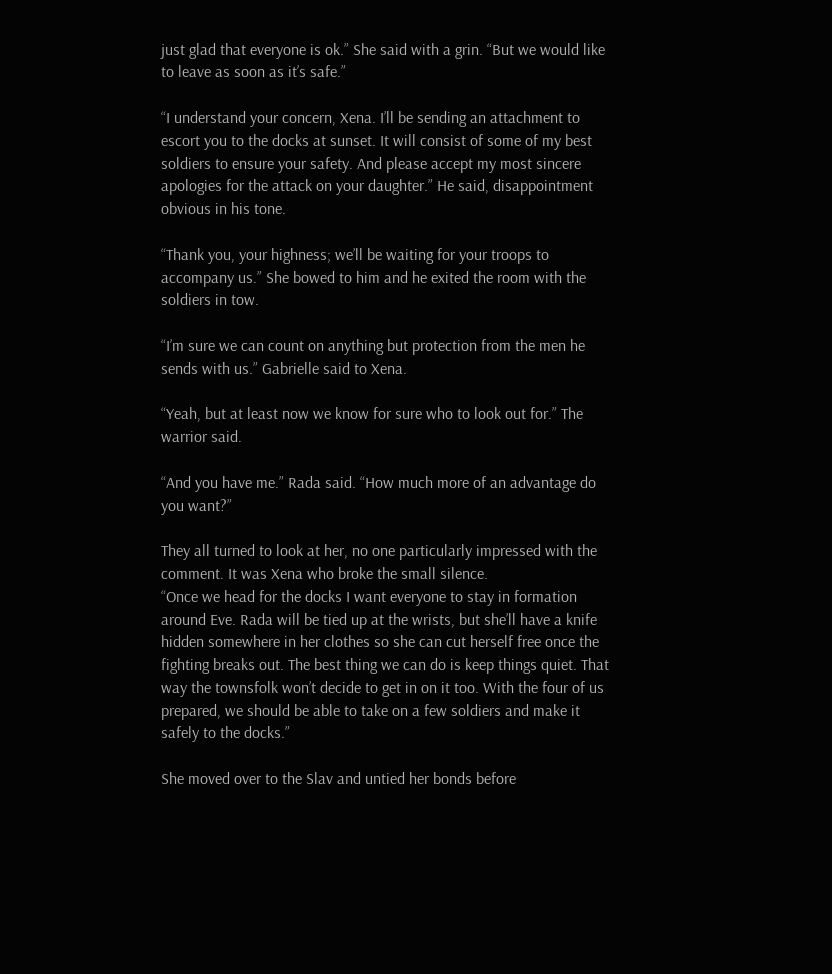just glad that everyone is ok.” She said with a grin. “But we would like to leave as soon as it’s safe.”

“I understand your concern, Xena. I’ll be sending an attachment to escort you to the docks at sunset. It will consist of some of my best soldiers to ensure your safety. And please accept my most sincere apologies for the attack on your daughter.” He said, disappointment obvious in his tone.

“Thank you, your highness; we’ll be waiting for your troops to accompany us.” She bowed to him and he exited the room with the soldiers in tow.

“I’m sure we can count on anything but protection from the men he sends with us.” Gabrielle said to Xena.

“Yeah, but at least now we know for sure who to look out for.” The warrior said.

“And you have me.” Rada said. “How much more of an advantage do you want?”

They all turned to look at her, no one particularly impressed with the comment. It was Xena who broke the small silence.
“Once we head for the docks I want everyone to stay in formation around Eve. Rada will be tied up at the wrists, but she’ll have a knife hidden somewhere in her clothes so she can cut herself free once the fighting breaks out. The best thing we can do is keep things quiet. That way the townsfolk won’t decide to get in on it too. With the four of us prepared, we should be able to take on a few soldiers and make it safely to the docks.”

She moved over to the Slav and untied her bonds before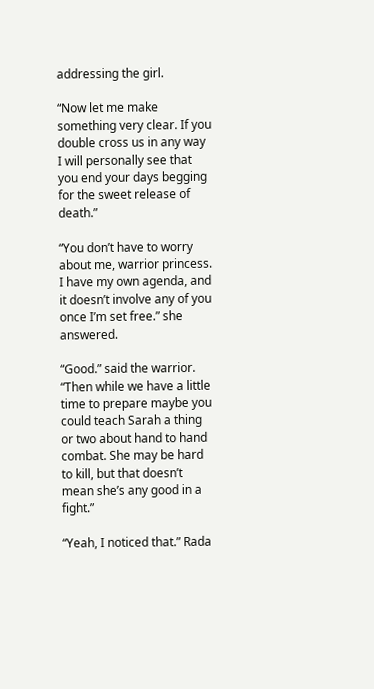addressing the girl.

“Now let me make something very clear. If you double cross us in any way I will personally see that you end your days begging for the sweet release of death.”

“You don’t have to worry about me, warrior princess. I have my own agenda, and it doesn’t involve any of you once I’m set free.” she answered.

“Good.” said the warrior. “Then while we have a little time to prepare maybe you could teach Sarah a thing or two about hand to hand combat. She may be hard to kill, but that doesn’t mean she’s any good in a fight.”

“Yeah, I noticed that.” Rada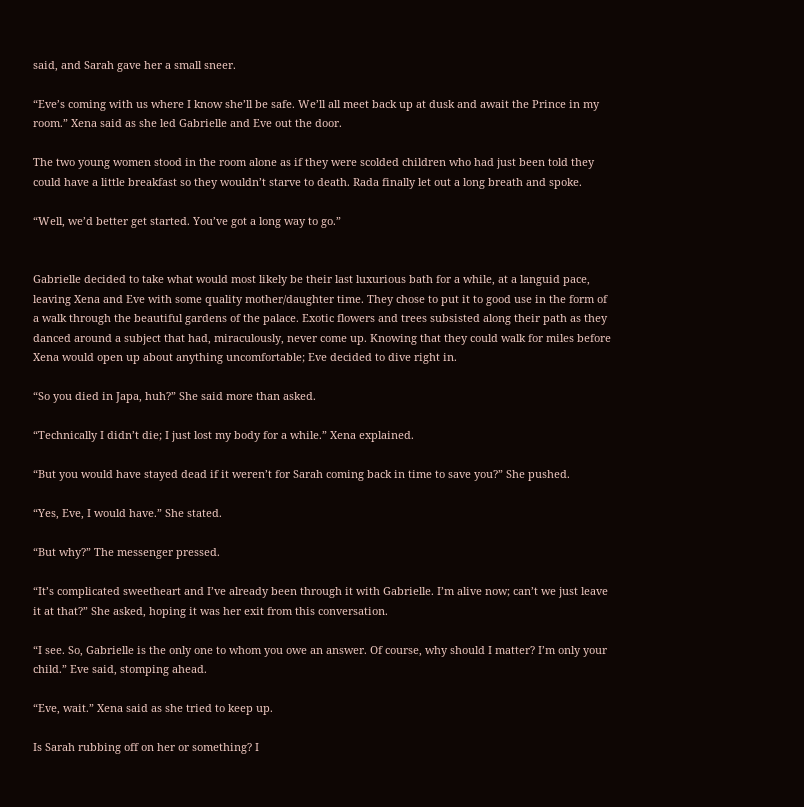said, and Sarah gave her a small sneer.

“Eve’s coming with us where I know she’ll be safe. We’ll all meet back up at dusk and await the Prince in my room.” Xena said as she led Gabrielle and Eve out the door.

The two young women stood in the room alone as if they were scolded children who had just been told they could have a little breakfast so they wouldn’t starve to death. Rada finally let out a long breath and spoke.

“Well, we’d better get started. You’ve got a long way to go.”


Gabrielle decided to take what would most likely be their last luxurious bath for a while, at a languid pace, leaving Xena and Eve with some quality mother/daughter time. They chose to put it to good use in the form of a walk through the beautiful gardens of the palace. Exotic flowers and trees subsisted along their path as they danced around a subject that had, miraculously, never come up. Knowing that they could walk for miles before Xena would open up about anything uncomfortable; Eve decided to dive right in.

“So you died in Japa, huh?” She said more than asked.

“Technically I didn’t die; I just lost my body for a while.” Xena explained.

“But you would have stayed dead if it weren’t for Sarah coming back in time to save you?” She pushed.

“Yes, Eve, I would have.” She stated.

“But why?” The messenger pressed.

“It’s complicated sweetheart and I’ve already been through it with Gabrielle. I’m alive now; can’t we just leave it at that?” She asked, hoping it was her exit from this conversation.

“I see. So, Gabrielle is the only one to whom you owe an answer. Of course, why should I matter? I’m only your child.” Eve said, stomping ahead.

“Eve, wait.” Xena said as she tried to keep up.

Is Sarah rubbing off on her or something? I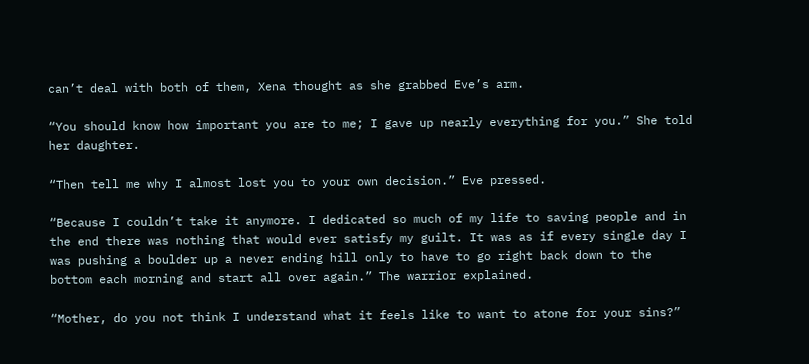can’t deal with both of them, Xena thought as she grabbed Eve’s arm.

“You should know how important you are to me; I gave up nearly everything for you.” She told her daughter.

“Then tell me why I almost lost you to your own decision.” Eve pressed.

“Because I couldn’t take it anymore. I dedicated so much of my life to saving people and in the end there was nothing that would ever satisfy my guilt. It was as if every single day I was pushing a boulder up a never ending hill only to have to go right back down to the bottom each morning and start all over again.” The warrior explained.

“Mother, do you not think I understand what it feels like to want to atone for your sins?”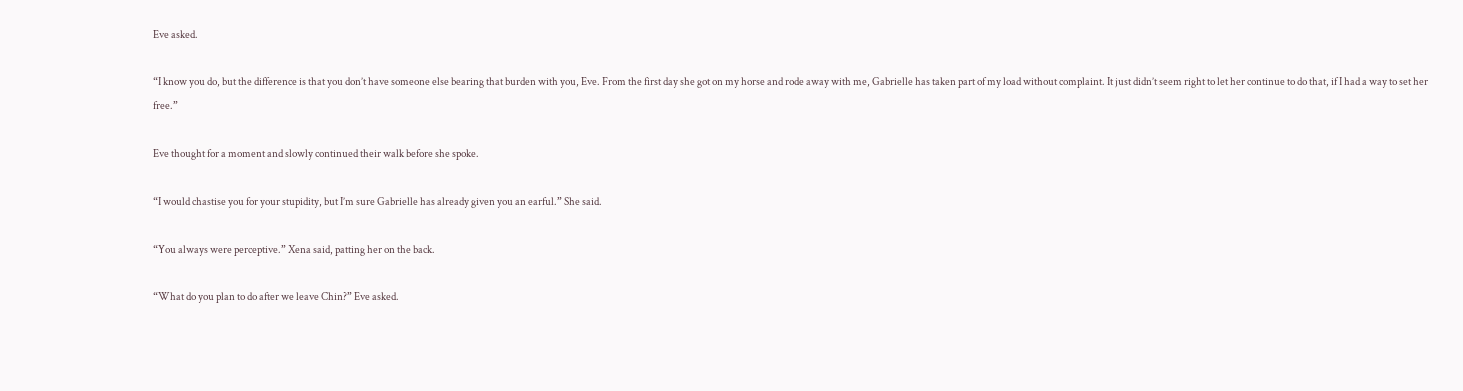Eve asked.

“I know you do, but the difference is that you don’t have someone else bearing that burden with you, Eve. From the first day she got on my horse and rode away with me, Gabrielle has taken part of my load without complaint. It just didn’t seem right to let her continue to do that, if I had a way to set her free.”

Eve thought for a moment and slowly continued their walk before she spoke.

“I would chastise you for your stupidity, but I’m sure Gabrielle has already given you an earful.” She said.

“You always were perceptive.” Xena said, patting her on the back.

“What do you plan to do after we leave Chin?” Eve asked.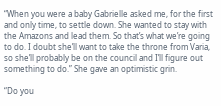“When you were a baby Gabrielle asked me, for the first and only time, to settle down. She wanted to stay with the Amazons and lead them. So that’s what we’re going to do. I doubt she’ll want to take the throne from Varia, so she’ll probably be on the council and I’ll figure out something to do.” She gave an optimistic grin.

“Do you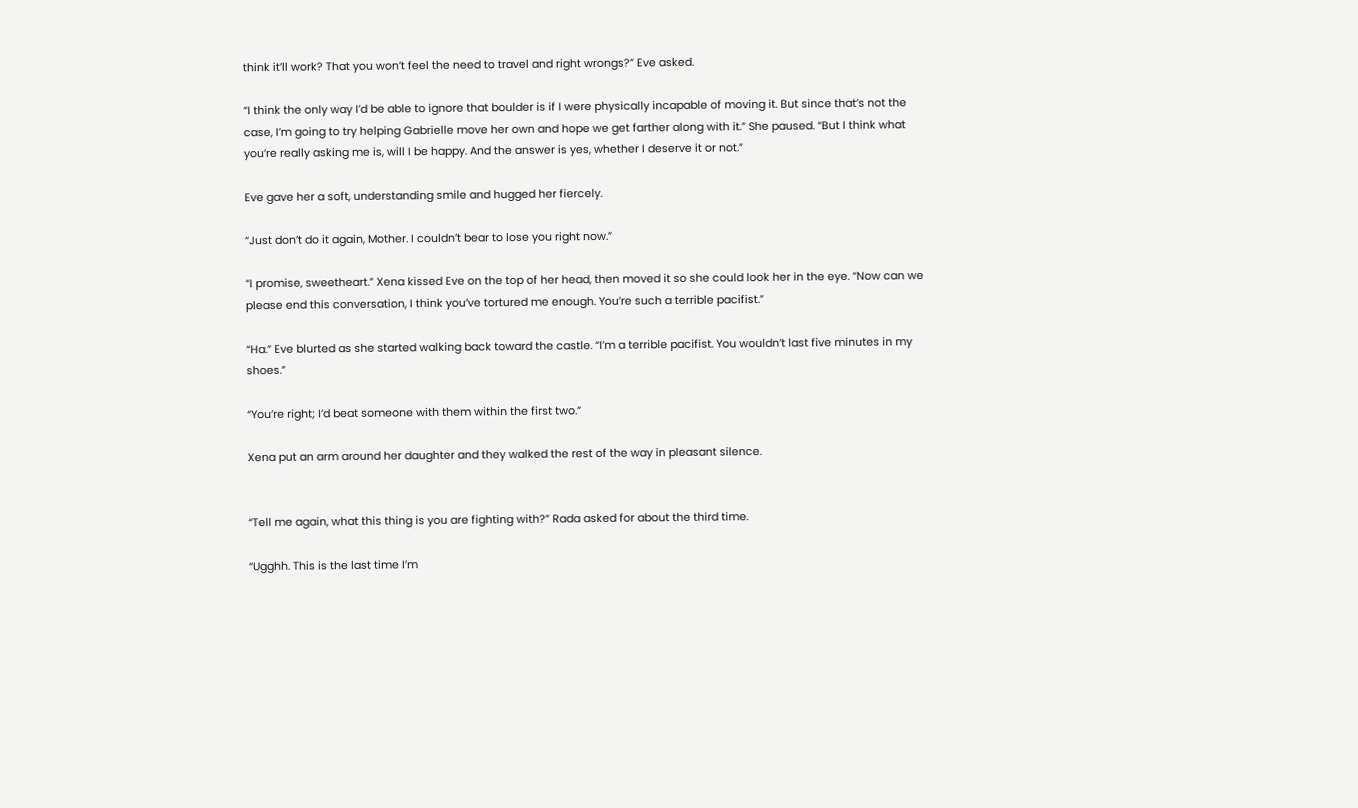think it’ll work? That you won’t feel the need to travel and right wrongs?” Eve asked.

“I think the only way I’d be able to ignore that boulder is if I were physically incapable of moving it. But since that’s not the case, I’m going to try helping Gabrielle move her own and hope we get farther along with it.” She paused. “But I think what you’re really asking me is, will I be happy. And the answer is yes, whether I deserve it or not.”

Eve gave her a soft, understanding smile and hugged her fiercely.

“Just don’t do it again, Mother. I couldn’t bear to lose you right now.”

“I promise, sweetheart.” Xena kissed Eve on the top of her head, then moved it so she could look her in the eye. “Now can we please end this conversation, I think you’ve tortured me enough. You’re such a terrible pacifist.”

“Ha.” Eve blurted as she started walking back toward the castle. “I’m a terrible pacifist. You wouldn’t last five minutes in my shoes.”

“You’re right; I’d beat someone with them within the first two.”

Xena put an arm around her daughter and they walked the rest of the way in pleasant silence.


“Tell me again, what this thing is you are fighting with?” Rada asked for about the third time.

“Ugghh. This is the last time I’m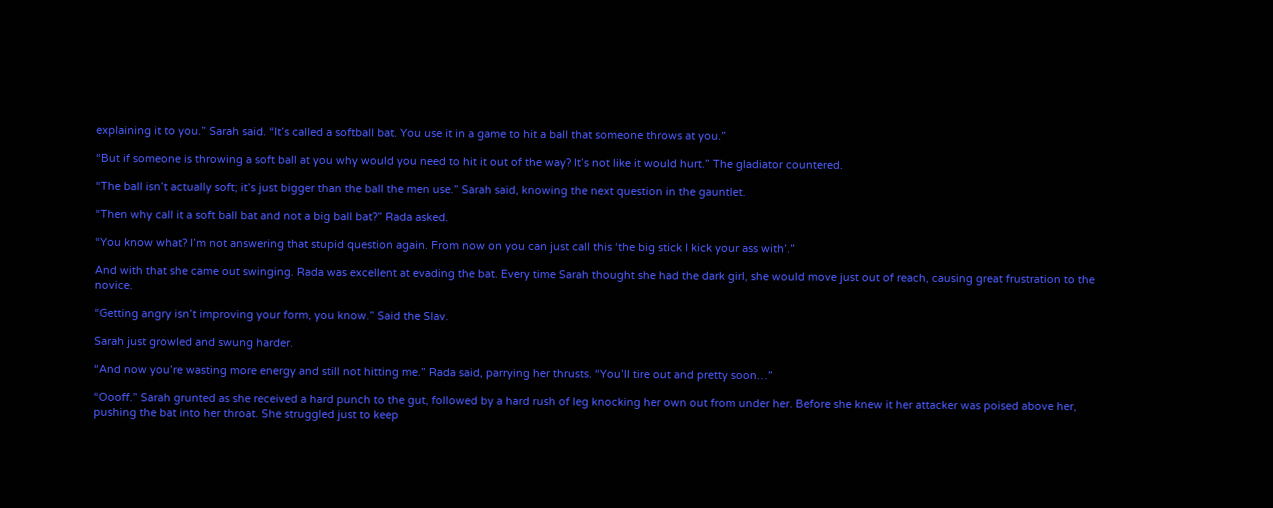explaining it to you.” Sarah said. “It’s called a softball bat. You use it in a game to hit a ball that someone throws at you.”

“But if someone is throwing a soft ball at you why would you need to hit it out of the way? It’s not like it would hurt.” The gladiator countered.

“The ball isn’t actually soft; it’s just bigger than the ball the men use.” Sarah said, knowing the next question in the gauntlet.

“Then why call it a soft ball bat and not a big ball bat?” Rada asked.

“You know what? I’m not answering that stupid question again. From now on you can just call this ‘the big stick I kick your ass with’.”

And with that she came out swinging. Rada was excellent at evading the bat. Every time Sarah thought she had the dark girl, she would move just out of reach, causing great frustration to the novice.

“Getting angry isn’t improving your form, you know.” Said the Slav.

Sarah just growled and swung harder.

“And now you’re wasting more energy and still not hitting me.” Rada said, parrying her thrusts. “You’ll tire out and pretty soon…”

“Oooff.” Sarah grunted as she received a hard punch to the gut, followed by a hard rush of leg knocking her own out from under her. Before she knew it her attacker was poised above her, pushing the bat into her throat. She struggled just to keep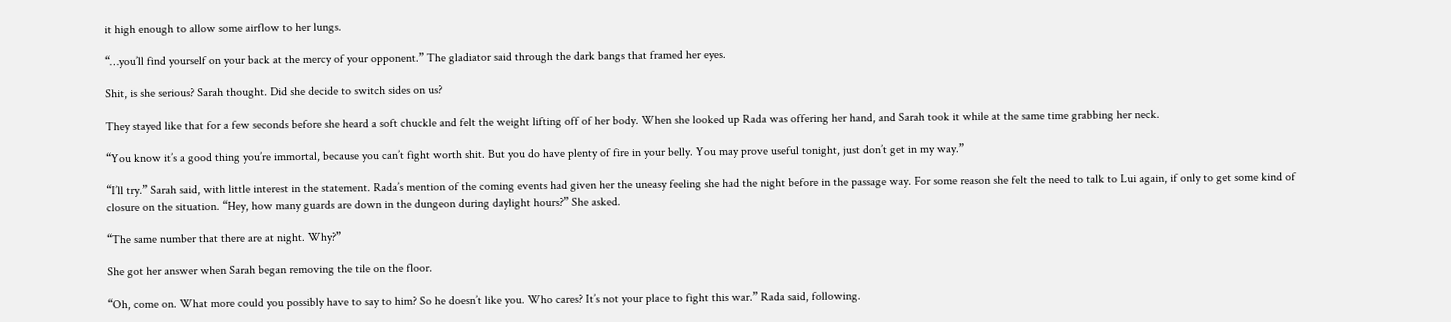it high enough to allow some airflow to her lungs.

“…you’ll find yourself on your back at the mercy of your opponent.” The gladiator said through the dark bangs that framed her eyes.

Shit, is she serious? Sarah thought. Did she decide to switch sides on us?

They stayed like that for a few seconds before she heard a soft chuckle and felt the weight lifting off of her body. When she looked up Rada was offering her hand, and Sarah took it while at the same time grabbing her neck.

“You know it’s a good thing you’re immortal, because you can’t fight worth shit. But you do have plenty of fire in your belly. You may prove useful tonight, just don’t get in my way.”

“I’ll try.” Sarah said, with little interest in the statement. Rada’s mention of the coming events had given her the uneasy feeling she had the night before in the passage way. For some reason she felt the need to talk to Lui again, if only to get some kind of closure on the situation. “Hey, how many guards are down in the dungeon during daylight hours?” She asked.

“The same number that there are at night. Why?”

She got her answer when Sarah began removing the tile on the floor.

“Oh, come on. What more could you possibly have to say to him? So he doesn’t like you. Who cares? It’s not your place to fight this war.” Rada said, following.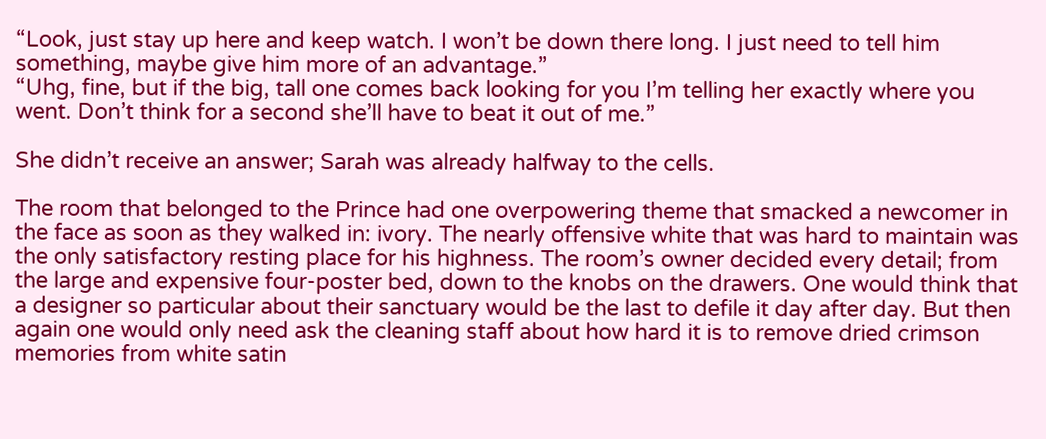“Look, just stay up here and keep watch. I won’t be down there long. I just need to tell him something, maybe give him more of an advantage.”
“Uhg, fine, but if the big, tall one comes back looking for you I’m telling her exactly where you went. Don’t think for a second she’ll have to beat it out of me.”

She didn’t receive an answer; Sarah was already halfway to the cells.

The room that belonged to the Prince had one overpowering theme that smacked a newcomer in the face as soon as they walked in: ivory. The nearly offensive white that was hard to maintain was the only satisfactory resting place for his highness. The room’s owner decided every detail; from the large and expensive four-poster bed, down to the knobs on the drawers. One would think that a designer so particular about their sanctuary would be the last to defile it day after day. But then again one would only need ask the cleaning staff about how hard it is to remove dried crimson memories from white satin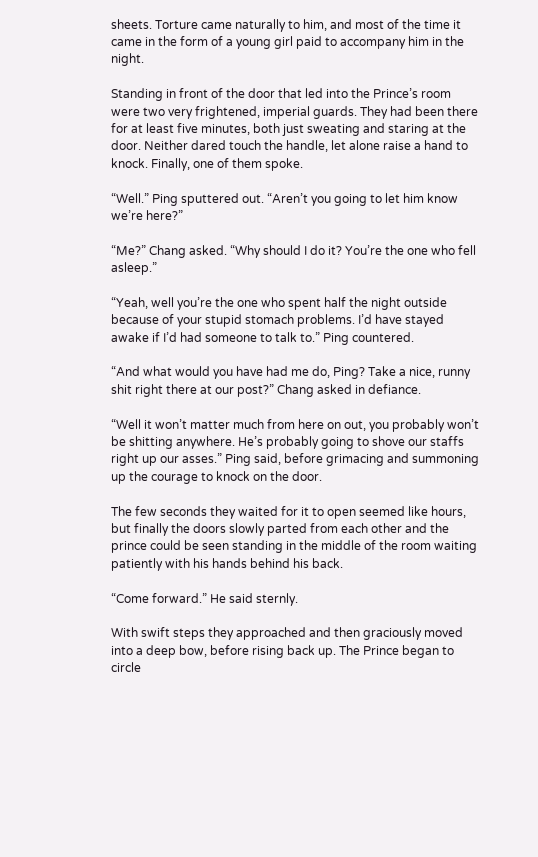sheets. Torture came naturally to him, and most of the time it came in the form of a young girl paid to accompany him in the night.

Standing in front of the door that led into the Prince’s room were two very frightened, imperial guards. They had been there for at least five minutes, both just sweating and staring at the door. Neither dared touch the handle, let alone raise a hand to knock. Finally, one of them spoke.

“Well.” Ping sputtered out. “Aren’t you going to let him know we’re here?”

“Me?” Chang asked. “Why should I do it? You’re the one who fell asleep.”

“Yeah, well you’re the one who spent half the night outside because of your stupid stomach problems. I’d have stayed awake if I’d had someone to talk to.” Ping countered.

“And what would you have had me do, Ping? Take a nice, runny shit right there at our post?” Chang asked in defiance.

“Well it won’t matter much from here on out, you probably won’t be shitting anywhere. He’s probably going to shove our staffs right up our asses.” Ping said, before grimacing and summoning up the courage to knock on the door.

The few seconds they waited for it to open seemed like hours, but finally the doors slowly parted from each other and the prince could be seen standing in the middle of the room waiting patiently with his hands behind his back.

“Come forward.” He said sternly.

With swift steps they approached and then graciously moved into a deep bow, before rising back up. The Prince began to circle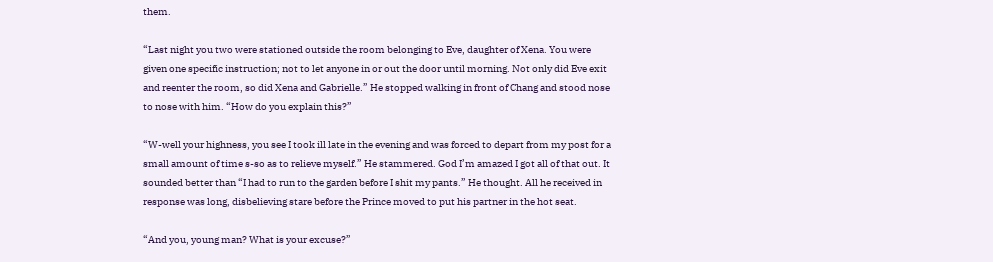them.

“Last night you two were stationed outside the room belonging to Eve, daughter of Xena. You were given one specific instruction; not to let anyone in or out the door until morning. Not only did Eve exit and reenter the room, so did Xena and Gabrielle.” He stopped walking in front of Chang and stood nose to nose with him. “How do you explain this?”

“W-well your highness, you see I took ill late in the evening and was forced to depart from my post for a small amount of time s-so as to relieve myself.” He stammered. God I’m amazed I got all of that out. It sounded better than “I had to run to the garden before I shit my pants.” He thought. All he received in response was long, disbelieving stare before the Prince moved to put his partner in the hot seat.

“And you, young man? What is your excuse?”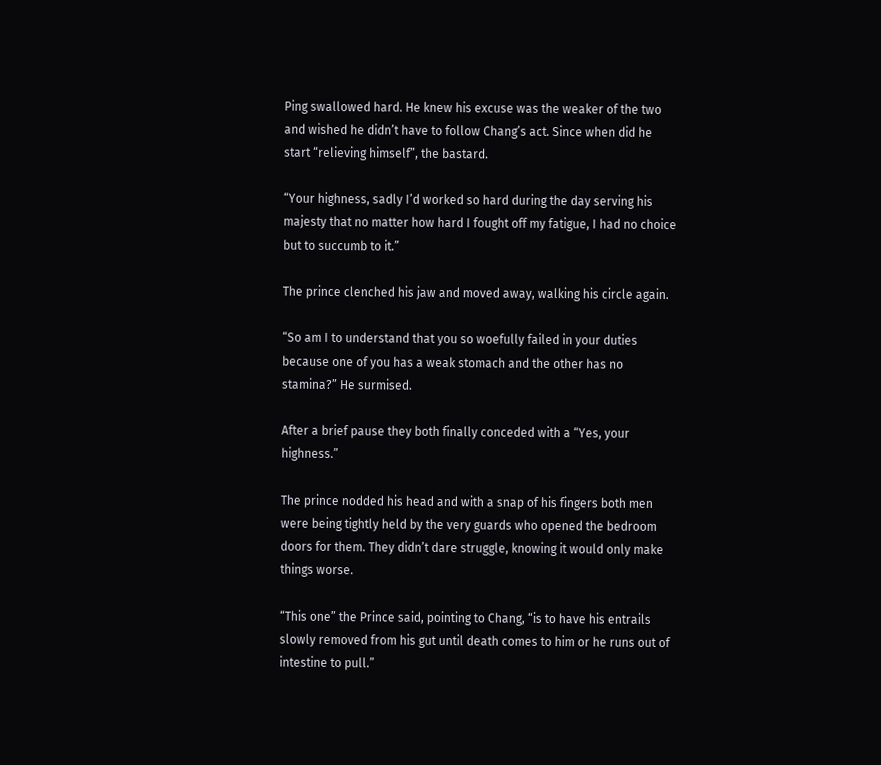Ping swallowed hard. He knew his excuse was the weaker of the two and wished he didn’t have to follow Chang’s act. Since when did he start “relieving himself”, the bastard.

“Your highness, sadly I’d worked so hard during the day serving his majesty that no matter how hard I fought off my fatigue, I had no choice but to succumb to it.”

The prince clenched his jaw and moved away, walking his circle again.

“So am I to understand that you so woefully failed in your duties because one of you has a weak stomach and the other has no stamina?” He surmised.

After a brief pause they both finally conceded with a “Yes, your highness.”

The prince nodded his head and with a snap of his fingers both men were being tightly held by the very guards who opened the bedroom doors for them. They didn’t dare struggle, knowing it would only make things worse.

“This one” the Prince said, pointing to Chang, “is to have his entrails slowly removed from his gut until death comes to him or he runs out of intestine to pull.”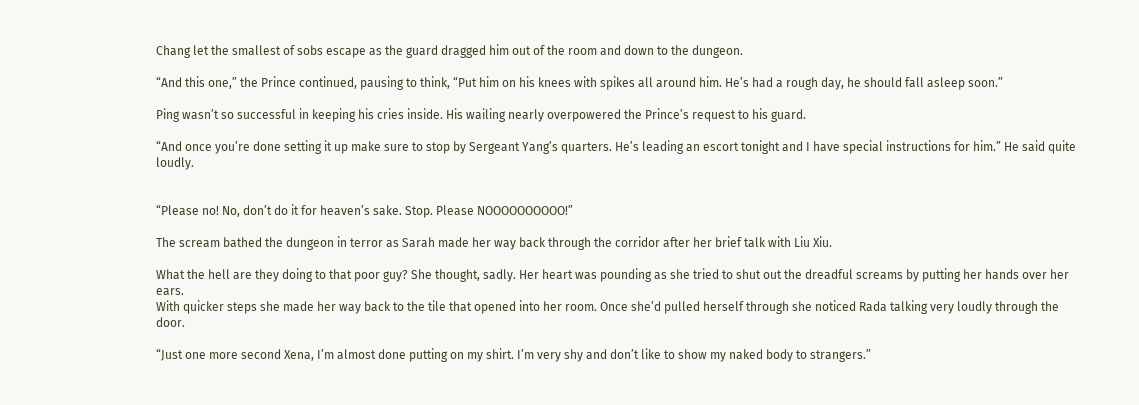Chang let the smallest of sobs escape as the guard dragged him out of the room and down to the dungeon.

“And this one,” the Prince continued, pausing to think, “Put him on his knees with spikes all around him. He’s had a rough day, he should fall asleep soon.”

Ping wasn’t so successful in keeping his cries inside. His wailing nearly overpowered the Prince’s request to his guard.

“And once you’re done setting it up make sure to stop by Sergeant Yang’s quarters. He’s leading an escort tonight and I have special instructions for him.” He said quite loudly.


“Please no! No, don’t do it for heaven’s sake. Stop. Please NOOOOOOOOOO!”

The scream bathed the dungeon in terror as Sarah made her way back through the corridor after her brief talk with Liu Xiu.

What the hell are they doing to that poor guy? She thought, sadly. Her heart was pounding as she tried to shut out the dreadful screams by putting her hands over her ears.
With quicker steps she made her way back to the tile that opened into her room. Once she’d pulled herself through she noticed Rada talking very loudly through the door.

“Just one more second Xena, I’m almost done putting on my shirt. I’m very shy and don’t like to show my naked body to strangers.”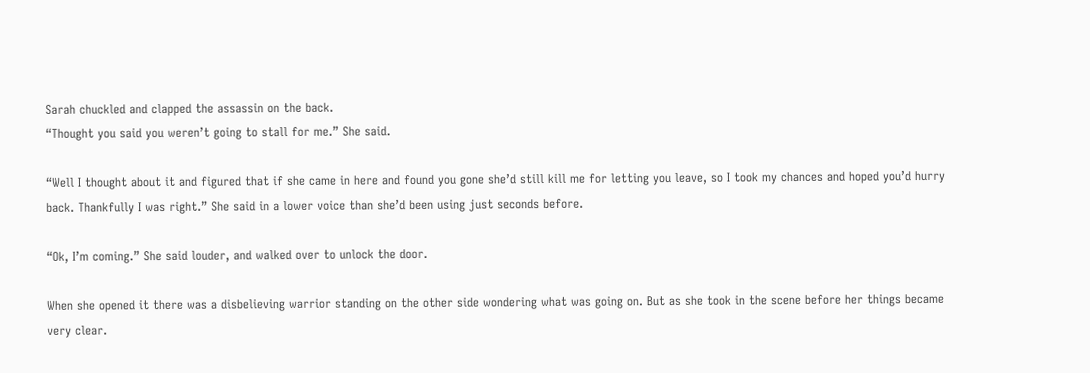Sarah chuckled and clapped the assassin on the back.
“Thought you said you weren’t going to stall for me.” She said.

“Well I thought about it and figured that if she came in here and found you gone she’d still kill me for letting you leave, so I took my chances and hoped you’d hurry back. Thankfully I was right.” She said in a lower voice than she’d been using just seconds before.

“Ok, I’m coming.” She said louder, and walked over to unlock the door.

When she opened it there was a disbelieving warrior standing on the other side wondering what was going on. But as she took in the scene before her things became very clear.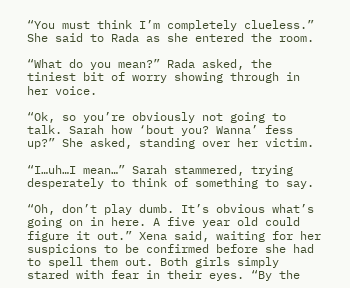“You must think I’m completely clueless.” She said to Rada as she entered the room.

“What do you mean?” Rada asked, the tiniest bit of worry showing through in her voice.

“Ok, so you’re obviously not going to talk. Sarah how ‘bout you? Wanna’ fess up?” She asked, standing over her victim.

“I…uh…I mean…” Sarah stammered, trying desperately to think of something to say.

“Oh, don’t play dumb. It’s obvious what’s going on in here. A five year old could figure it out.” Xena said, waiting for her suspicions to be confirmed before she had to spell them out. Both girls simply stared with fear in their eyes. “By the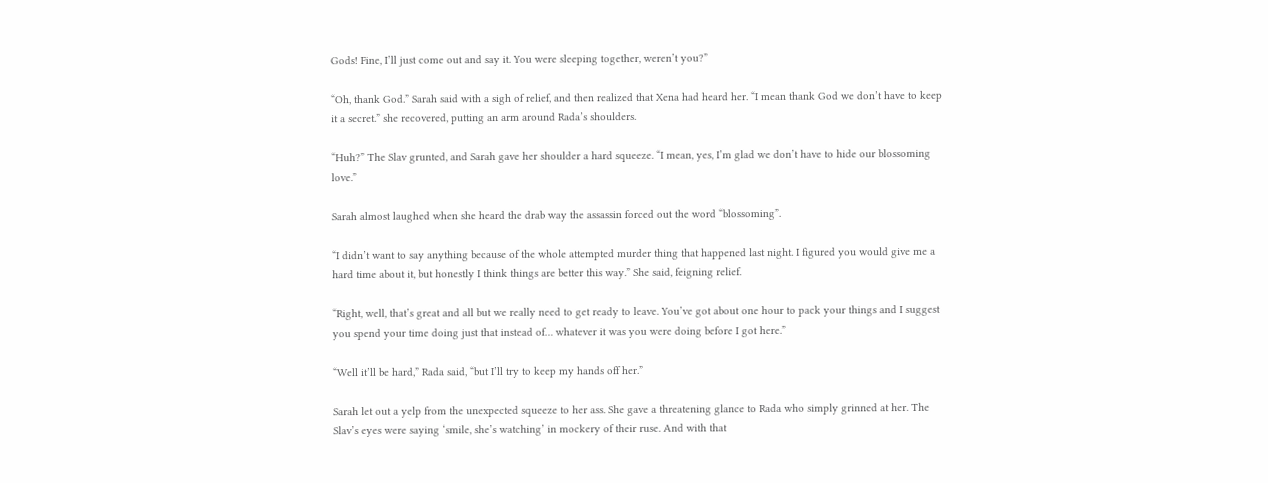Gods! Fine, I’ll just come out and say it. You were sleeping together, weren’t you?”

“Oh, thank God.” Sarah said with a sigh of relief, and then realized that Xena had heard her. “I mean thank God we don’t have to keep it a secret.” she recovered, putting an arm around Rada’s shoulders.

“Huh?” The Slav grunted, and Sarah gave her shoulder a hard squeeze. “I mean, yes, I’m glad we don’t have to hide our blossoming love.”

Sarah almost laughed when she heard the drab way the assassin forced out the word “blossoming”.

“I didn’t want to say anything because of the whole attempted murder thing that happened last night. I figured you would give me a hard time about it, but honestly I think things are better this way.” She said, feigning relief.

“Right, well, that’s great and all but we really need to get ready to leave. You’ve got about one hour to pack your things and I suggest you spend your time doing just that instead of… whatever it was you were doing before I got here.”

“Well it’ll be hard,” Rada said, “but I’ll try to keep my hands off her.”

Sarah let out a yelp from the unexpected squeeze to her ass. She gave a threatening glance to Rada who simply grinned at her. The Slav’s eyes were saying ‘smile, she’s watching’ in mockery of their ruse. And with that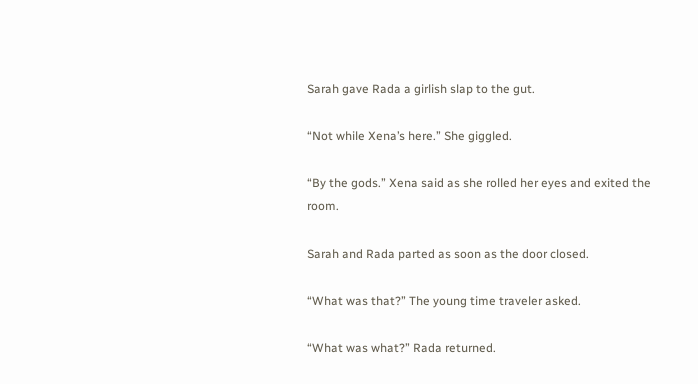Sarah gave Rada a girlish slap to the gut.

“Not while Xena’s here.” She giggled.

“By the gods.” Xena said as she rolled her eyes and exited the room.

Sarah and Rada parted as soon as the door closed.

“What was that?” The young time traveler asked.

“What was what?” Rada returned.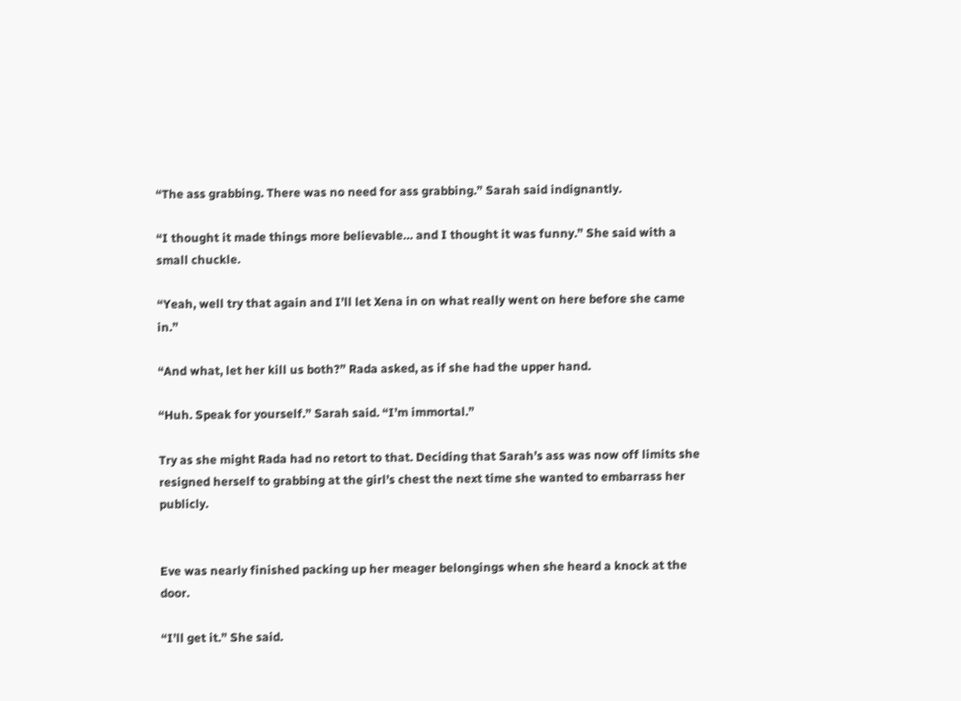“The ass grabbing. There was no need for ass grabbing.” Sarah said indignantly.

“I thought it made things more believable… and I thought it was funny.” She said with a small chuckle.

“Yeah, well try that again and I’ll let Xena in on what really went on here before she came in.”

“And what, let her kill us both?” Rada asked, as if she had the upper hand.

“Huh. Speak for yourself.” Sarah said. “I’m immortal.”

Try as she might Rada had no retort to that. Deciding that Sarah’s ass was now off limits she resigned herself to grabbing at the girl’s chest the next time she wanted to embarrass her publicly.


Eve was nearly finished packing up her meager belongings when she heard a knock at the door.

“I’ll get it.” She said.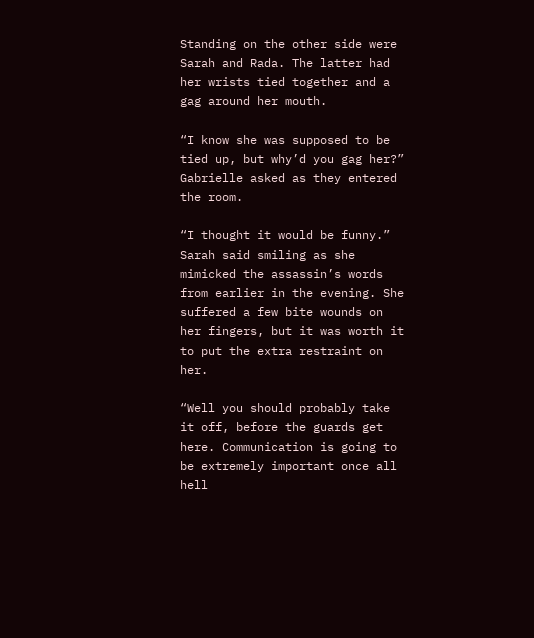Standing on the other side were Sarah and Rada. The latter had her wrists tied together and a gag around her mouth.

“I know she was supposed to be tied up, but why’d you gag her?” Gabrielle asked as they entered the room.

“I thought it would be funny.” Sarah said smiling as she mimicked the assassin’s words from earlier in the evening. She suffered a few bite wounds on her fingers, but it was worth it to put the extra restraint on her.

“Well you should probably take it off, before the guards get here. Communication is going to be extremely important once all hell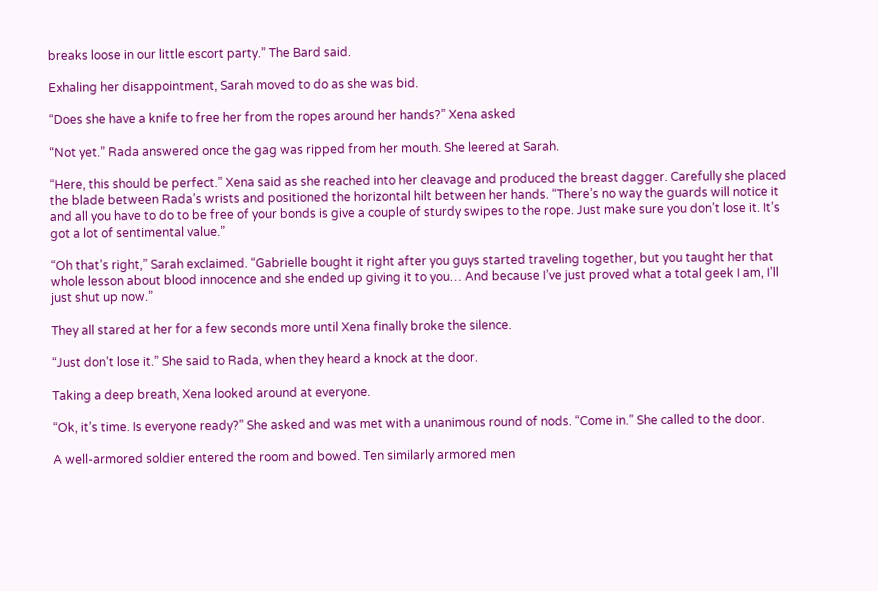breaks loose in our little escort party.” The Bard said.

Exhaling her disappointment, Sarah moved to do as she was bid.

“Does she have a knife to free her from the ropes around her hands?” Xena asked

“Not yet.” Rada answered once the gag was ripped from her mouth. She leered at Sarah.

“Here, this should be perfect.” Xena said as she reached into her cleavage and produced the breast dagger. Carefully she placed the blade between Rada’s wrists and positioned the horizontal hilt between her hands. “There’s no way the guards will notice it and all you have to do to be free of your bonds is give a couple of sturdy swipes to the rope. Just make sure you don’t lose it. It’s got a lot of sentimental value.”

“Oh that’s right,” Sarah exclaimed. “Gabrielle bought it right after you guys started traveling together, but you taught her that whole lesson about blood innocence and she ended up giving it to you… And because I’ve just proved what a total geek I am, I’ll just shut up now.”

They all stared at her for a few seconds more until Xena finally broke the silence.

“Just don’t lose it.” She said to Rada, when they heard a knock at the door.

Taking a deep breath, Xena looked around at everyone.

“Ok, it’s time. Is everyone ready?” She asked and was met with a unanimous round of nods. “Come in.” She called to the door.

A well-armored soldier entered the room and bowed. Ten similarly armored men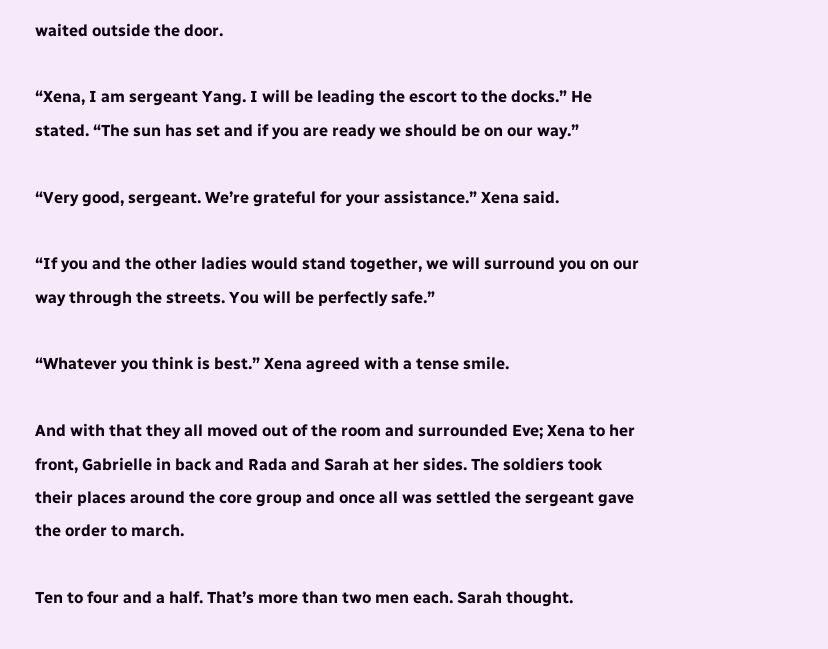waited outside the door.

“Xena, I am sergeant Yang. I will be leading the escort to the docks.” He stated. “The sun has set and if you are ready we should be on our way.”

“Very good, sergeant. We’re grateful for your assistance.” Xena said.

“If you and the other ladies would stand together, we will surround you on our way through the streets. You will be perfectly safe.”

“Whatever you think is best.” Xena agreed with a tense smile.

And with that they all moved out of the room and surrounded Eve; Xena to her front, Gabrielle in back and Rada and Sarah at her sides. The soldiers took their places around the core group and once all was settled the sergeant gave the order to march.

Ten to four and a half. That’s more than two men each. Sarah thought.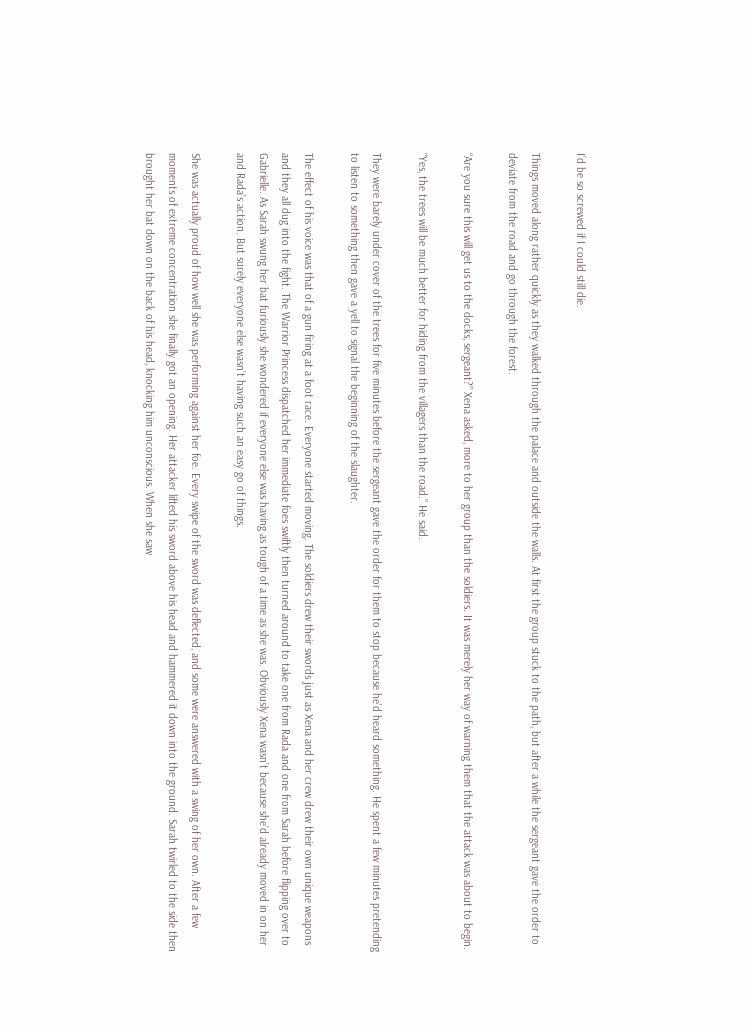I’d be so screwed if I could still die.

Things moved along rather quickly as they walked through the palace and outside the walls. At first the group stuck to the path, but after a while the sergeant gave the order to deviate from the road and go through the forest.

“Are you sure this will get us to the docks, sergeant?” Xena asked, more to her group than the soldiers. It was merely her way of warning them that the attack was about to begin.

“Yes, the trees will be much better for hiding from the villagers than the road.” He said.

They were barely under cover of the trees for five minutes before the sergeant gave the order for them to stop because he’d heard something. He spent a few minutes pretending to listen to something then gave a yell to signal the beginning of the slaughter.

The effect of his voice was that of a gun firing at a foot race. Everyone started moving. The soldiers drew their swords just as Xena and her crew drew their own unique weapons and they all dug into the fight. The Warrior Princess dispatched her immediate foes swiftly then turned around to take one from Rada and one from Sarah before flipping over to Gabrielle. As Sarah swung her bat furiously she wondered if everyone else was having as tough of a time as she was. Obviously Xena wasn’t because she’d already moved in on her and Rada’s action. But surely everyone else wasn’t having such an easy go of things.

She was actually proud of how well she was performing against her foe. Every swipe of the sword was deflected, and some were answered with a swing of her own. After a few moments of extreme concentration she finally got an opening. Her attacker lifted his sword above his head and hammered it down into the ground. Sarah twirled to the side then brought her bat down on the back of his head, knocking him unconscious. When she saw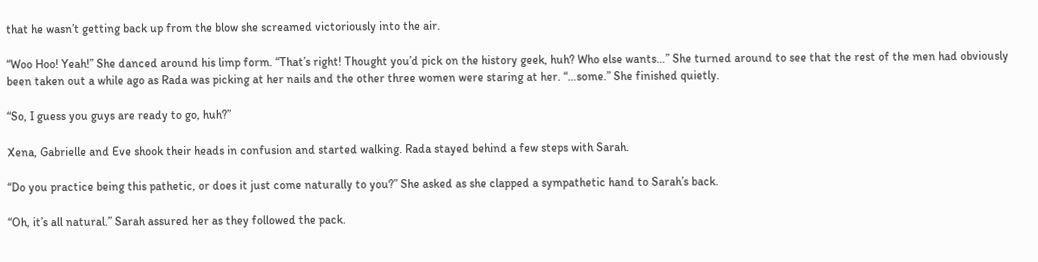that he wasn’t getting back up from the blow she screamed victoriously into the air.

“Woo Hoo! Yeah!” She danced around his limp form. “That’s right! Thought you’d pick on the history geek, huh? Who else wants…” She turned around to see that the rest of the men had obviously been taken out a while ago as Rada was picking at her nails and the other three women were staring at her. “…some.” She finished quietly.

“So, I guess you guys are ready to go, huh?”

Xena, Gabrielle and Eve shook their heads in confusion and started walking. Rada stayed behind a few steps with Sarah.

“Do you practice being this pathetic, or does it just come naturally to you?” She asked as she clapped a sympathetic hand to Sarah’s back.

“Oh, it’s all natural.” Sarah assured her as they followed the pack.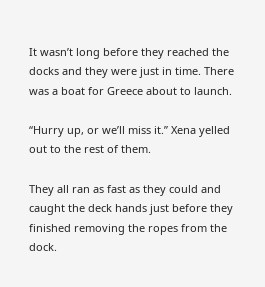It wasn’t long before they reached the docks and they were just in time. There was a boat for Greece about to launch.

“Hurry up, or we’ll miss it.” Xena yelled out to the rest of them.

They all ran as fast as they could and caught the deck hands just before they finished removing the ropes from the dock.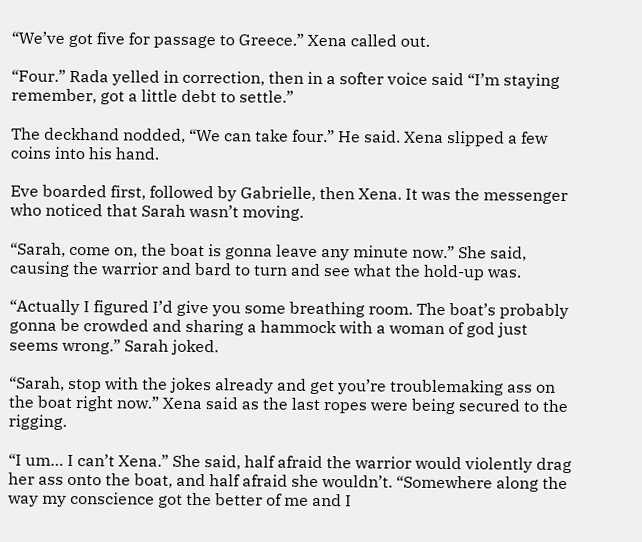“We’ve got five for passage to Greece.” Xena called out.

“Four.” Rada yelled in correction, then in a softer voice said “I’m staying remember, got a little debt to settle.”

The deckhand nodded, “We can take four.” He said. Xena slipped a few coins into his hand.

Eve boarded first, followed by Gabrielle, then Xena. It was the messenger who noticed that Sarah wasn’t moving.

“Sarah, come on, the boat is gonna leave any minute now.” She said, causing the warrior and bard to turn and see what the hold-up was.

“Actually I figured I’d give you some breathing room. The boat’s probably gonna be crowded and sharing a hammock with a woman of god just seems wrong.” Sarah joked.

“Sarah, stop with the jokes already and get you’re troublemaking ass on the boat right now.” Xena said as the last ropes were being secured to the rigging.

“I um… I can’t Xena.” She said, half afraid the warrior would violently drag her ass onto the boat, and half afraid she wouldn’t. “Somewhere along the way my conscience got the better of me and I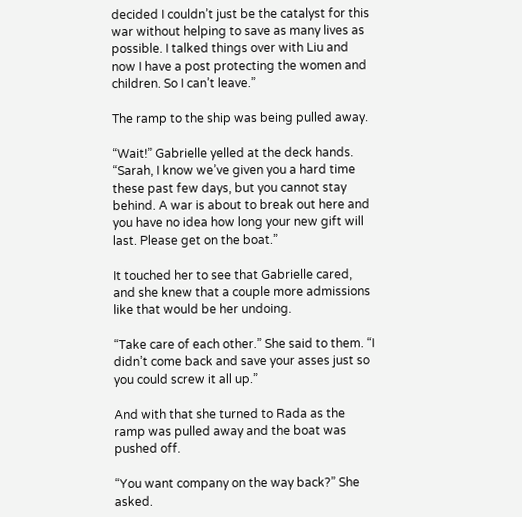decided I couldn’t just be the catalyst for this war without helping to save as many lives as possible. I talked things over with Liu and now I have a post protecting the women and children. So I can’t leave.”

The ramp to the ship was being pulled away.

“Wait!” Gabrielle yelled at the deck hands. “Sarah, I know we’ve given you a hard time these past few days, but you cannot stay behind. A war is about to break out here and you have no idea how long your new gift will last. Please get on the boat.”

It touched her to see that Gabrielle cared, and she knew that a couple more admissions like that would be her undoing.

“Take care of each other.” She said to them. “I didn’t come back and save your asses just so you could screw it all up.”

And with that she turned to Rada as the ramp was pulled away and the boat was pushed off.

“You want company on the way back?” She asked.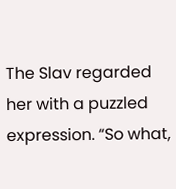The Slav regarded her with a puzzled expression. “So what,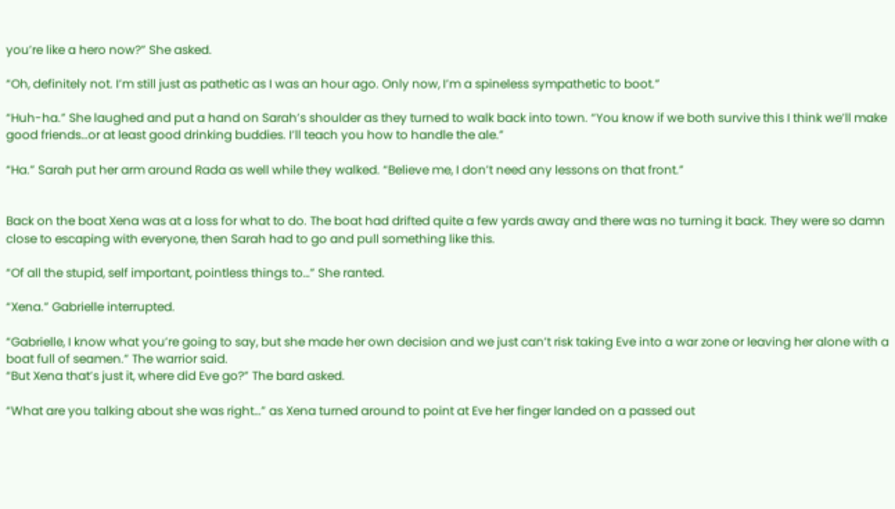you’re like a hero now?” She asked.

“Oh, definitely not. I’m still just as pathetic as I was an hour ago. Only now, I’m a spineless sympathetic to boot.”

“Huh-ha.” She laughed and put a hand on Sarah’s shoulder as they turned to walk back into town. “You know if we both survive this I think we’ll make good friends…or at least good drinking buddies. I’ll teach you how to handle the ale.”

“Ha.” Sarah put her arm around Rada as well while they walked. “Believe me, I don’t need any lessons on that front.”


Back on the boat Xena was at a loss for what to do. The boat had drifted quite a few yards away and there was no turning it back. They were so damn close to escaping with everyone, then Sarah had to go and pull something like this.

“Of all the stupid, self important, pointless things to…” She ranted.

“Xena.” Gabrielle interrupted.

“Gabrielle, I know what you’re going to say, but she made her own decision and we just can’t risk taking Eve into a war zone or leaving her alone with a boat full of seamen.” The warrior said.
“But Xena that’s just it, where did Eve go?” The bard asked.

“What are you talking about she was right…” as Xena turned around to point at Eve her finger landed on a passed out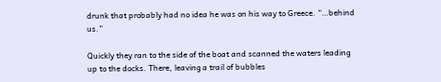drunk that probably had no idea he was on his way to Greece. “…behind us.”

Quickly they ran to the side of the boat and scanned the waters leading up to the docks. There, leaving a trail of bubbles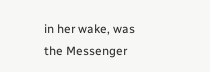in her wake, was the Messenger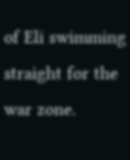of Eli swimming straight for the war zone.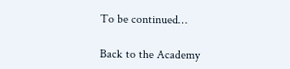To be continued…

Back to the Academy